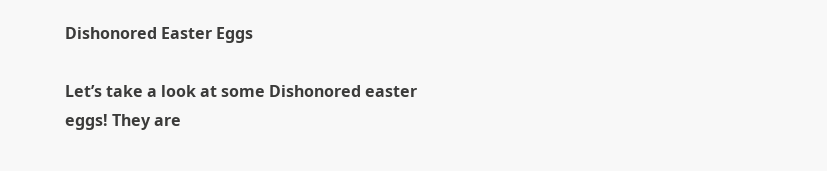Dishonored Easter Eggs

Let’s take a look at some Dishonored easter eggs! They are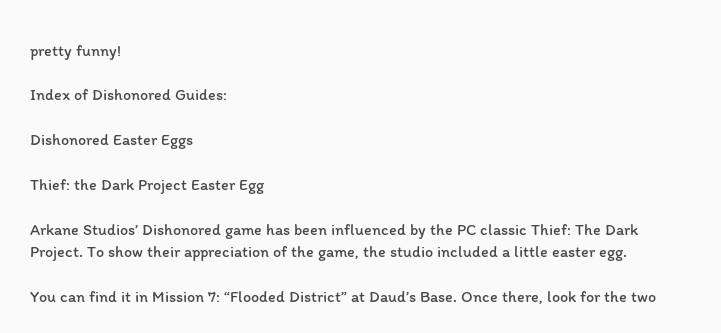pretty funny!

Index of Dishonored Guides:

Dishonored Easter Eggs

Thief: the Dark Project Easter Egg

Arkane Studios’ Dishonored game has been influenced by the PC classic Thief: The Dark Project. To show their appreciation of the game, the studio included a little easter egg.

You can find it in Mission 7: “Flooded District” at Daud’s Base. Once there, look for the two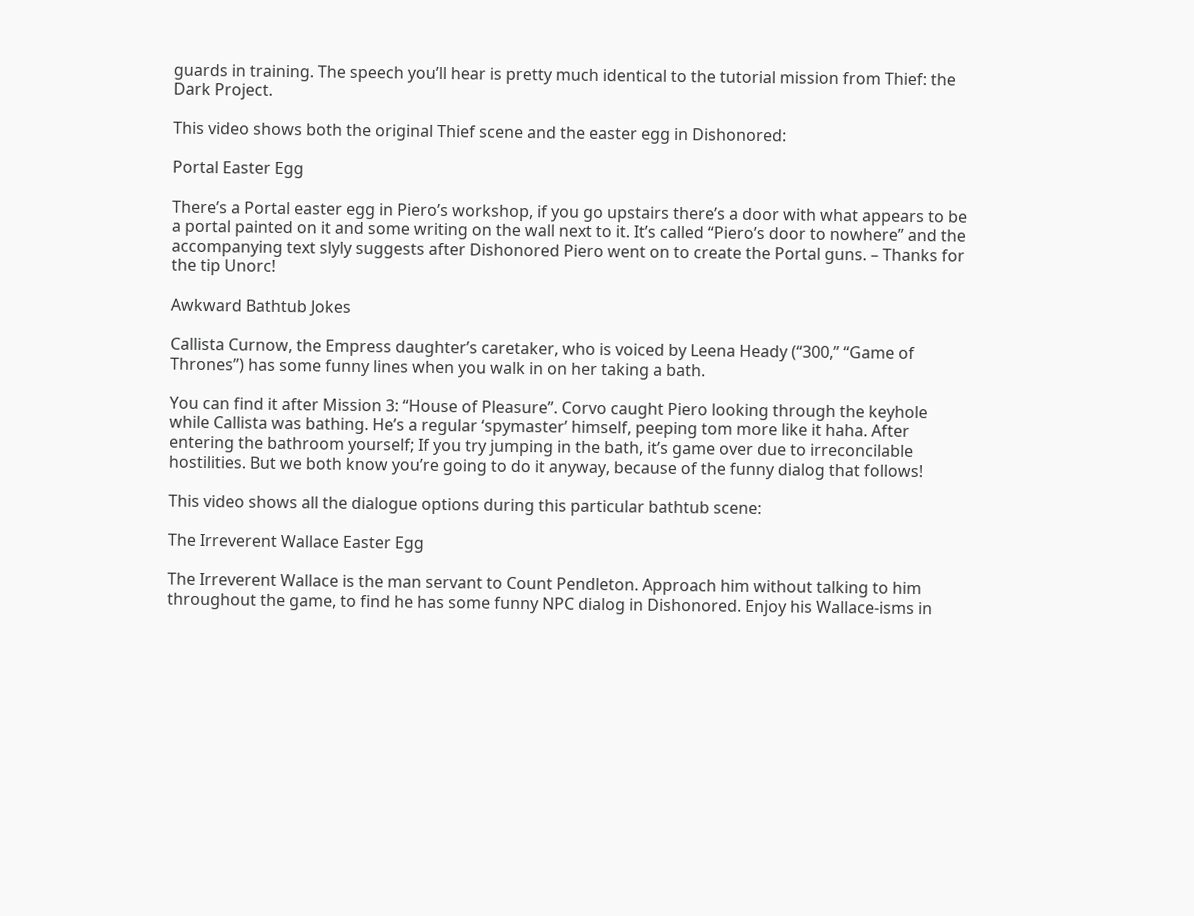guards in training. The speech you’ll hear is pretty much identical to the tutorial mission from Thief: the Dark Project.

This video shows both the original Thief scene and the easter egg in Dishonored:

Portal Easter Egg

There’s a Portal easter egg in Piero’s workshop, if you go upstairs there’s a door with what appears to be a portal painted on it and some writing on the wall next to it. It’s called “Piero’s door to nowhere” and the accompanying text slyly suggests after Dishonored Piero went on to create the Portal guns. – Thanks for the tip Unorc!

Awkward Bathtub Jokes

Callista Curnow, the Empress daughter’s caretaker, who is voiced by Leena Heady (“300,” “Game of Thrones”) has some funny lines when you walk in on her taking a bath.

You can find it after Mission 3: “House of Pleasure”. Corvo caught Piero looking through the keyhole while Callista was bathing. He’s a regular ‘spymaster’ himself, peeping tom more like it haha. After entering the bathroom yourself; If you try jumping in the bath, it’s game over due to irreconcilable hostilities. But we both know you’re going to do it anyway, because of the funny dialog that follows!

This video shows all the dialogue options during this particular bathtub scene:

The Irreverent Wallace Easter Egg

The Irreverent Wallace is the man servant to Count Pendleton. Approach him without talking to him throughout the game, to find he has some funny NPC dialog in Dishonored. Enjoy his Wallace-isms in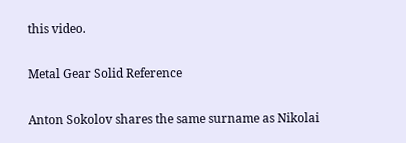this video.

Metal Gear Solid Reference

Anton Sokolov shares the same surname as Nikolai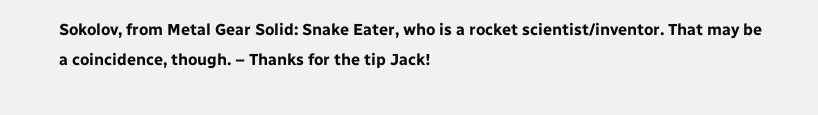Sokolov, from Metal Gear Solid: Snake Eater, who is a rocket scientist/inventor. That may be a coincidence, though. – Thanks for the tip Jack!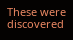These were discovered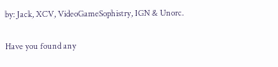by: Jack, XCV, VideoGameSophistry, IGN & Unorc.

Have you found any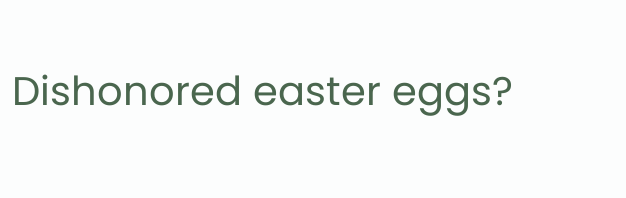Dishonored easter eggs?